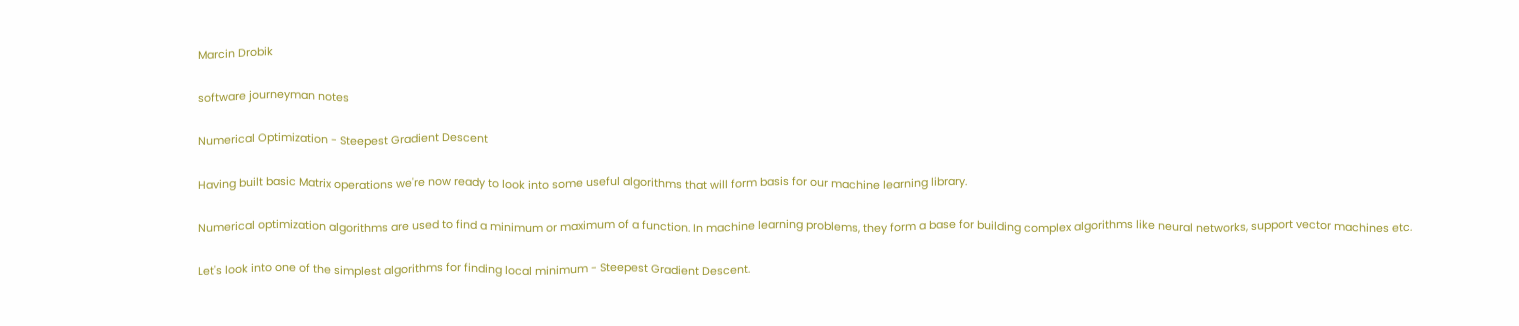Marcin Drobik

software journeyman notes

Numerical Optimization - Steepest Gradient Descent

Having built basic Matrix operations we're now ready to look into some useful algorithms that will form basis for our machine learning library.

Numerical optimization algorithms are used to find a minimum or maximum of a function. In machine learning problems, they form a base for building complex algorithms like neural networks, support vector machines etc.

Let's look into one of the simplest algorithms for finding local minimum - Steepest Gradient Descent.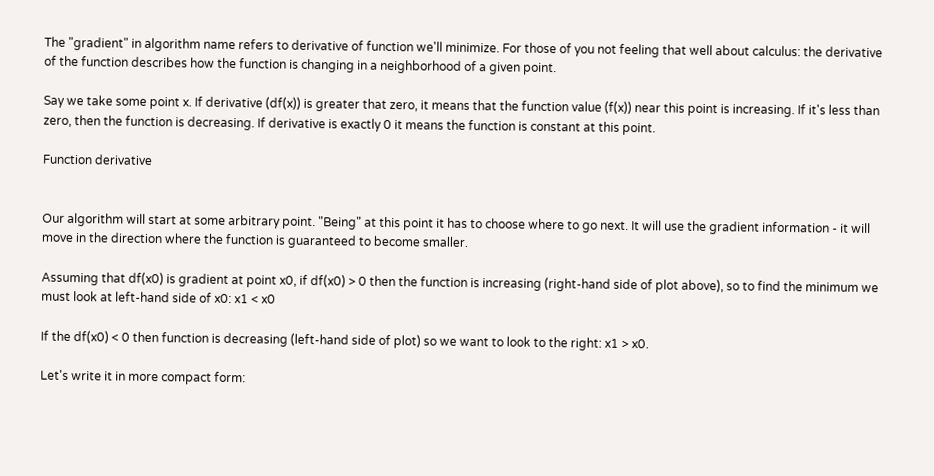The "gradient" in algorithm name refers to derivative of function we'll minimize. For those of you not feeling that well about calculus: the derivative of the function describes how the function is changing in a neighborhood of a given point.

Say we take some point x. If derivative (df(x)) is greater that zero, it means that the function value (f(x)) near this point is increasing. If it's less than zero, then the function is decreasing. If derivative is exactly 0 it means the function is constant at this point.

Function derivative


Our algorithm will start at some arbitrary point. "Being" at this point it has to choose where to go next. It will use the gradient information - it will move in the direction where the function is guaranteed to become smaller.

Assuming that df(x0) is gradient at point x0, if df(x0) > 0 then the function is increasing (right-hand side of plot above), so to find the minimum we must look at left-hand side of x0: x1 < x0

If the df(x0) < 0 then function is decreasing (left-hand side of plot) so we want to look to the right: x1 > x0.

Let's write it in more compact form: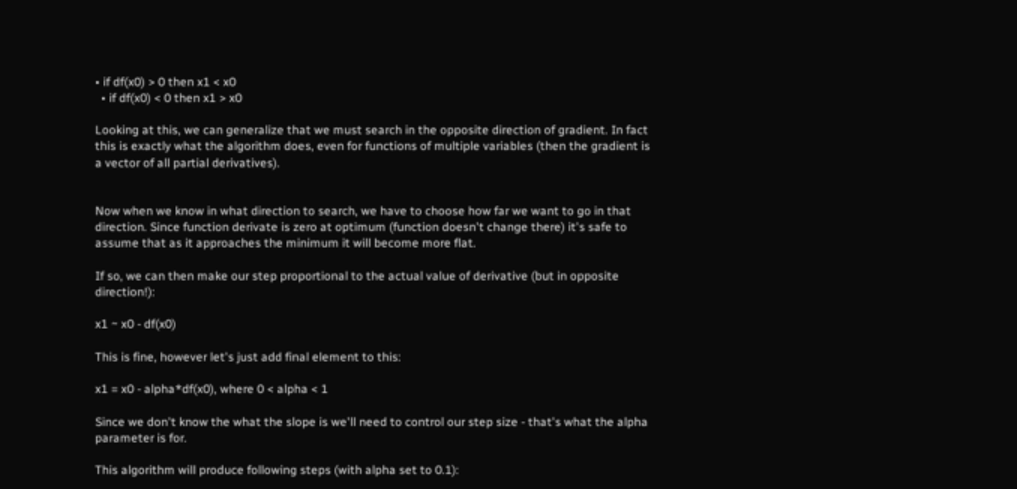• if df(x0) > 0 then x1 < x0
  • if df(x0) < 0 then x1 > x0

Looking at this, we can generalize that we must search in the opposite direction of gradient. In fact this is exactly what the algorithm does, even for functions of multiple variables (then the gradient is a vector of all partial derivatives).


Now when we know in what direction to search, we have to choose how far we want to go in that direction. Since function derivate is zero at optimum (function doesn't change there) it's safe to assume that as it approaches the minimum it will become more flat.

If so, we can then make our step proportional to the actual value of derivative (but in opposite direction!):

x1 ~ x0 - df(x0)

This is fine, however let's just add final element to this:

x1 = x0 - alpha*df(x0), where 0 < alpha < 1

Since we don't know the what the slope is we'll need to control our step size - that's what the alpha parameter is for.

This algorithm will produce following steps (with alpha set to 0.1):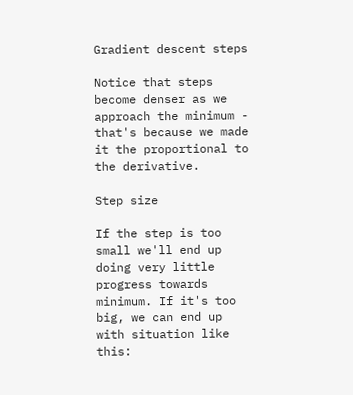Gradient descent steps

Notice that steps become denser as we approach the minimum - that's because we made it the proportional to the derivative.

Step size

If the step is too small we'll end up doing very little progress towards minimum. If it's too big, we can end up with situation like this: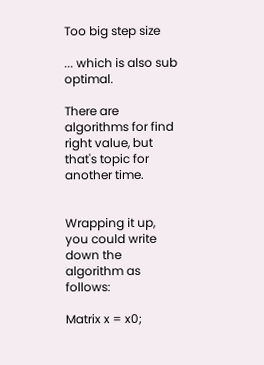Too big step size

... which is also sub optimal.

There are algorithms for find right value, but that's topic for another time.


Wrapping it up, you could write down the algorithm as follows:

Matrix x = x0;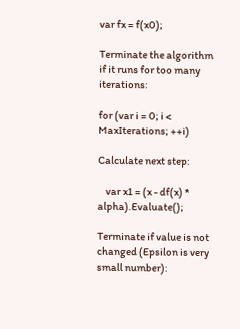var fx = f(x0);

Terminate the algorithm if it runs for too many iterations:

for (var i = 0; i < MaxIterations; ++i)

Calculate next step:

    var x1 = (x - df(x) * alpha).Evaluate();

Terminate if value is not changed (Epsilon is very small number):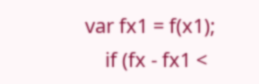var fx1 = f(x1);
    if (fx - fx1 <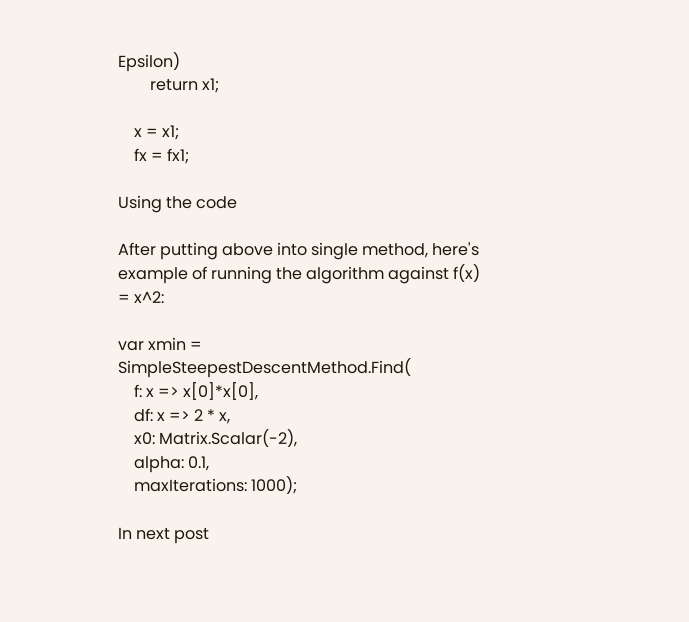Epsilon)
        return x1;

    x = x1;
    fx = fx1;

Using the code

After putting above into single method, here's example of running the algorithm against f(x) = x^2:

var xmin = SimpleSteepestDescentMethod.Find(
    f: x => x[0]*x[0],
    df: x => 2 * x,
    x0: Matrix.Scalar(-2),
    alpha: 0.1,
    maxIterations: 1000);

In next post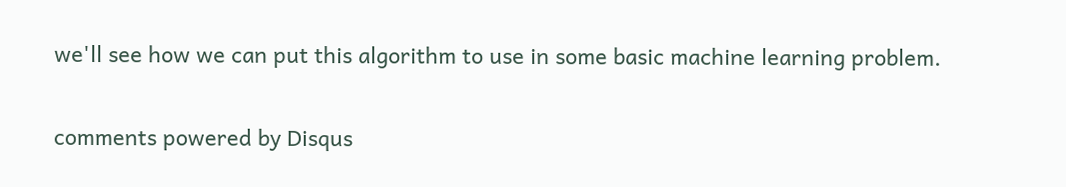we'll see how we can put this algorithm to use in some basic machine learning problem.

comments powered by Disqus